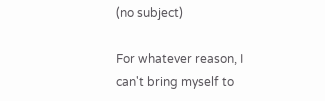(no subject)

For whatever reason, I can't bring myself to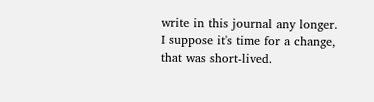write in this journal any longer. I suppose it's time for a change, that was short-lived.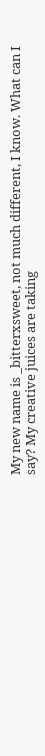My new name is _bitterxsweet, not much different, I know. What can I say? My creative juices are taking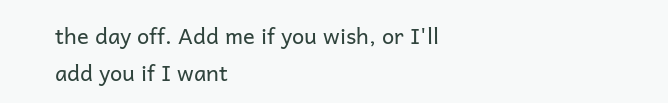the day off. Add me if you wish, or I'll add you if I want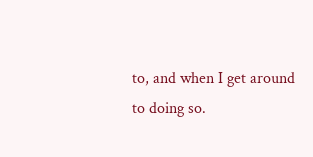to, and when I get around to doing so.